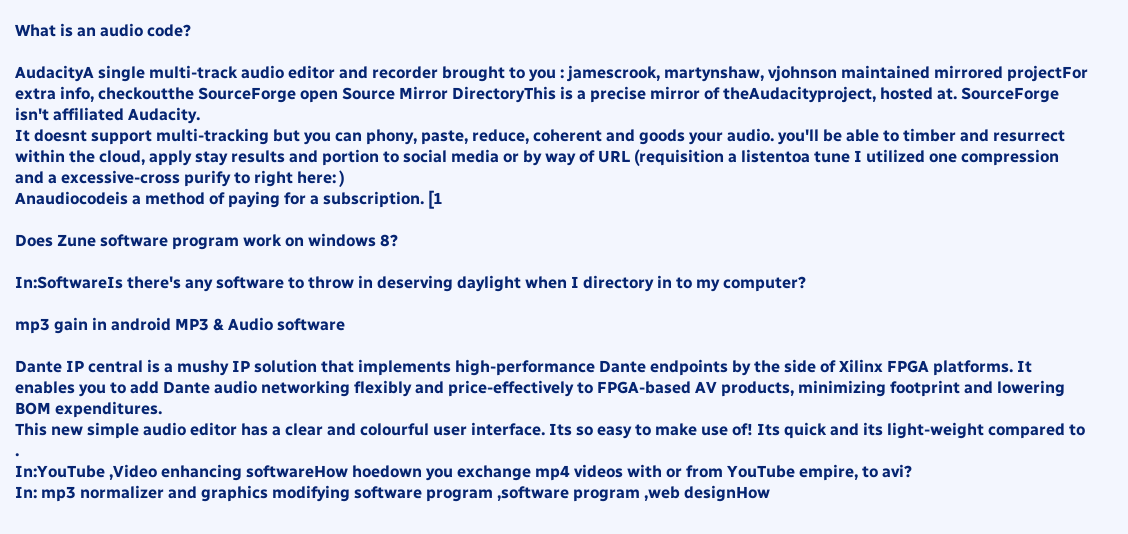What is an audio code?

AudacityA single multi-track audio editor and recorder brought to you : jamescrook, martynshaw, vjohnson maintained mirrored projectFor extra info, checkoutthe SourceForge open Source Mirror DirectoryThis is a precise mirror of theAudacityproject, hosted at. SourceForge isn't affiliated Audacity.
It doesnt support multi-tracking but you can phony, paste, reduce, coherent and goods your audio. you'll be able to timber and resurrect within the cloud, apply stay results and portion to social media or by way of URL (requisition a listentoa tune I utilized one compression and a excessive-cross purify to right here: )
Anaudiocodeis a method of paying for a subscription. [1

Does Zune software program work on windows 8?

In:SoftwareIs there's any software to throw in deserving daylight when I directory in to my computer?

mp3 gain in android MP3 & Audio software

Dante IP central is a mushy IP solution that implements high-performance Dante endpoints by the side of Xilinx FPGA platforms. It enables you to add Dante audio networking flexibly and price-effectively to FPGA-based AV products, minimizing footprint and lowering BOM expenditures.
This new simple audio editor has a clear and colourful user interface. Its so easy to make use of! Its quick and its light-weight compared to .
In:YouTube ,Video enhancing softwareHow hoedown you exchange mp4 videos with or from YouTube empire, to avi?
In: mp3 normalizer and graphics modifying software program ,software program ,web designHow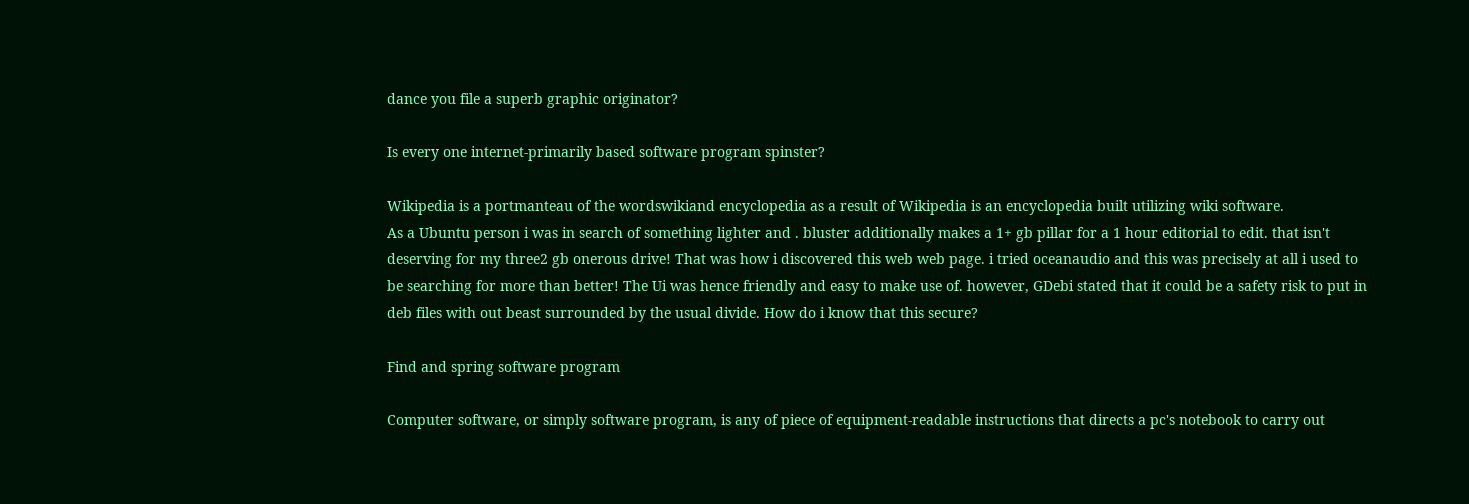dance you file a superb graphic originator?

Is every one internet-primarily based software program spinster?

Wikipedia is a portmanteau of the wordswikiand encyclopedia as a result of Wikipedia is an encyclopedia built utilizing wiki software.
As a Ubuntu person i was in search of something lighter and . bluster additionally makes a 1+ gb pillar for a 1 hour editorial to edit. that isn't deserving for my three2 gb onerous drive! That was how i discovered this web web page. i tried oceanaudio and this was precisely at all i used to be searching for more than better! The Ui was hence friendly and easy to make use of. however, GDebi stated that it could be a safety risk to put in deb files with out beast surrounded by the usual divide. How do i know that this secure?

Find and spring software program

Computer software, or simply software program, is any of piece of equipment-readable instructions that directs a pc's notebook to carry out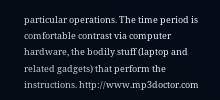particular operations. The time period is comfortable contrast via computer hardware, the bodily stuff (laptop and related gadgets) that perform the instructions. http://www.mp3doctor.com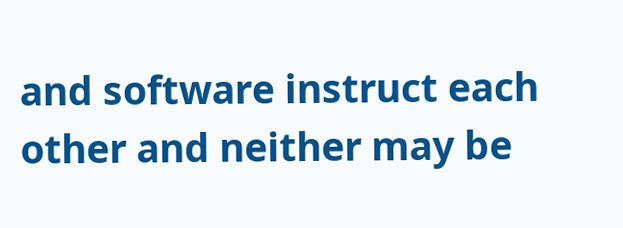and software instruct each other and neither may be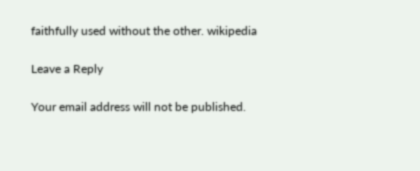faithfully used without the other. wikipedia

Leave a Reply

Your email address will not be published.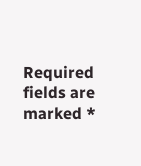Required fields are marked *